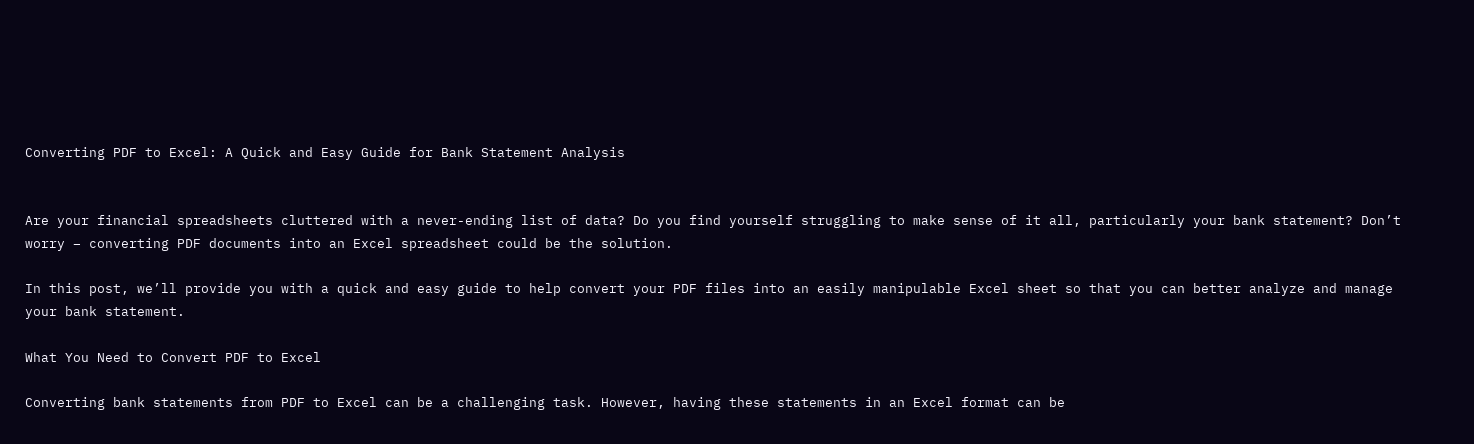Converting PDF to Excel: A Quick and Easy Guide for Bank Statement Analysis


Are your financial spreadsheets cluttered with a never-ending list of data? Do you find yourself struggling to make sense of it all, particularly your bank statement? Don’t worry – converting PDF documents into an Excel spreadsheet could be the solution.

In this post, we’ll provide you with a quick and easy guide to help convert your PDF files into an easily manipulable Excel sheet so that you can better analyze and manage your bank statement.

What You Need to Convert PDF to Excel

Converting bank statements from PDF to Excel can be a challenging task. However, having these statements in an Excel format can be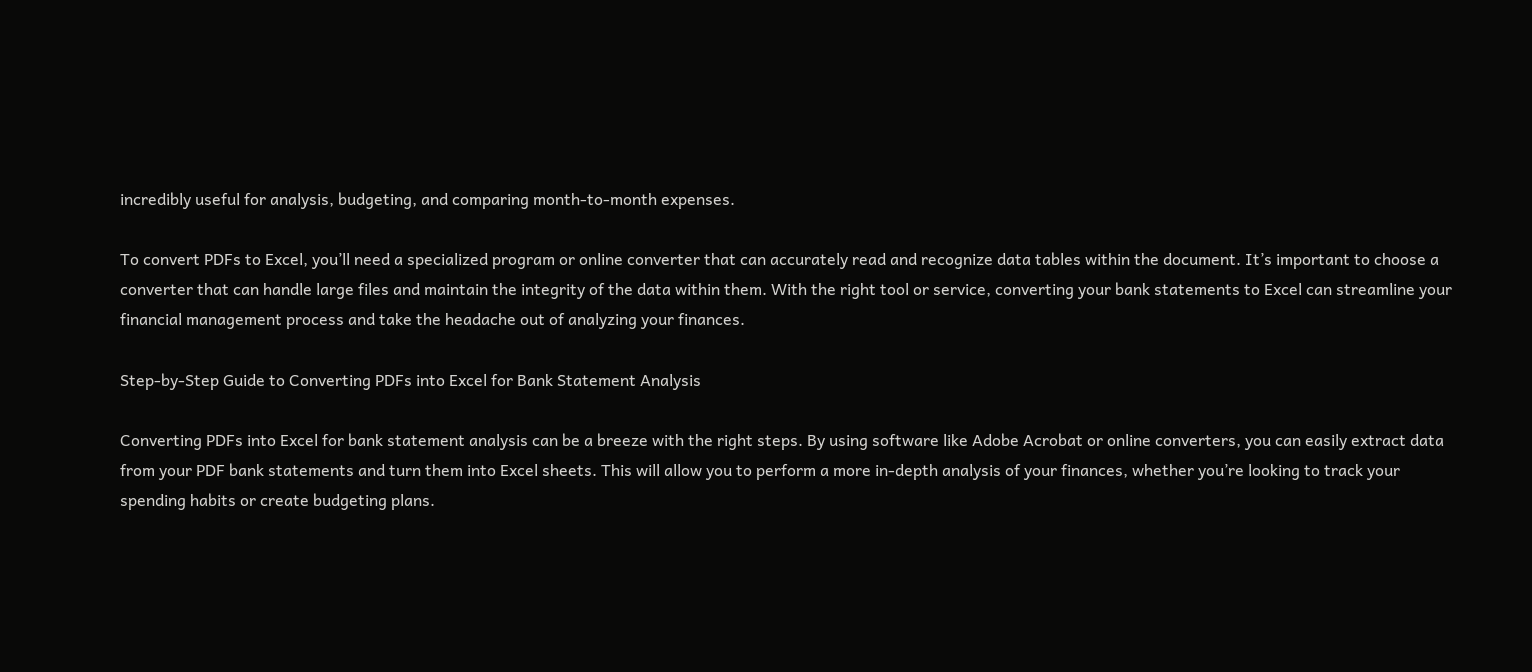incredibly useful for analysis, budgeting, and comparing month-to-month expenses.

To convert PDFs to Excel, you’ll need a specialized program or online converter that can accurately read and recognize data tables within the document. It’s important to choose a converter that can handle large files and maintain the integrity of the data within them. With the right tool or service, converting your bank statements to Excel can streamline your financial management process and take the headache out of analyzing your finances.

Step-by-Step Guide to Converting PDFs into Excel for Bank Statement Analysis

Converting PDFs into Excel for bank statement analysis can be a breeze with the right steps. By using software like Adobe Acrobat or online converters, you can easily extract data from your PDF bank statements and turn them into Excel sheets. This will allow you to perform a more in-depth analysis of your finances, whether you’re looking to track your spending habits or create budgeting plans.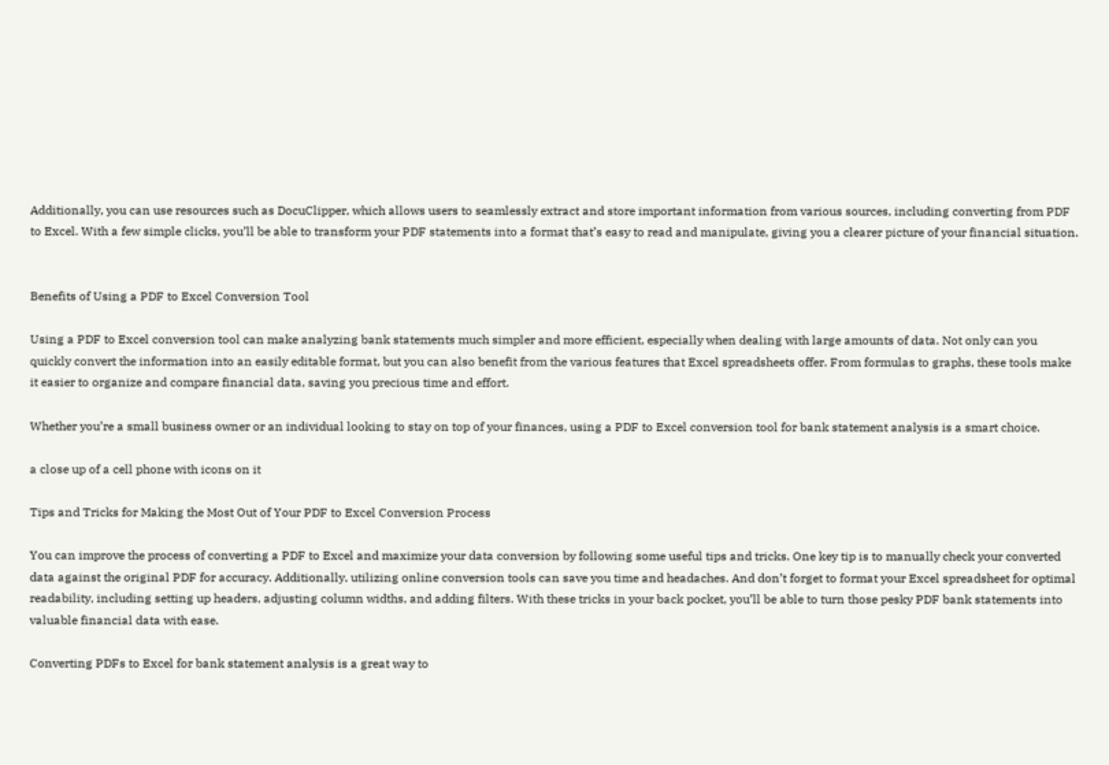Additionally, you can use resources such as DocuClipper, which allows users to seamlessly extract and store important information from various sources, including converting from PDF to Excel. With a few simple clicks, you’ll be able to transform your PDF statements into a format that’s easy to read and manipulate, giving you a clearer picture of your financial situation.


Benefits of Using a PDF to Excel Conversion Tool

Using a PDF to Excel conversion tool can make analyzing bank statements much simpler and more efficient, especially when dealing with large amounts of data. Not only can you quickly convert the information into an easily editable format, but you can also benefit from the various features that Excel spreadsheets offer. From formulas to graphs, these tools make it easier to organize and compare financial data, saving you precious time and effort.

Whether you’re a small business owner or an individual looking to stay on top of your finances, using a PDF to Excel conversion tool for bank statement analysis is a smart choice.

a close up of a cell phone with icons on it

Tips and Tricks for Making the Most Out of Your PDF to Excel Conversion Process

You can improve the process of converting a PDF to Excel and maximize your data conversion by following some useful tips and tricks. One key tip is to manually check your converted data against the original PDF for accuracy. Additionally, utilizing online conversion tools can save you time and headaches. And don’t forget to format your Excel spreadsheet for optimal readability, including setting up headers, adjusting column widths, and adding filters. With these tricks in your back pocket, you’ll be able to turn those pesky PDF bank statements into valuable financial data with ease.

Converting PDFs to Excel for bank statement analysis is a great way to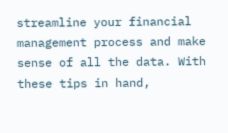streamline your financial management process and make sense of all the data. With these tips in hand,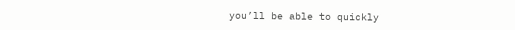you’ll be able to quickly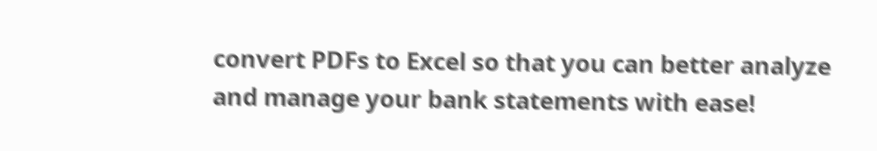convert PDFs to Excel so that you can better analyze and manage your bank statements with ease!